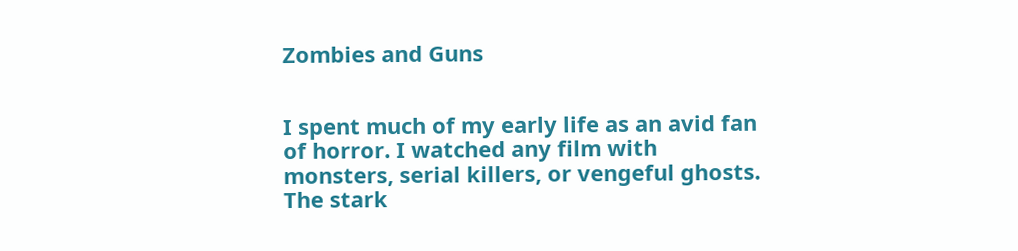Zombies and Guns


I spent much of my early life as an avid fan of horror. I watched any film with monsters, serial killers, or vengeful ghosts. The stark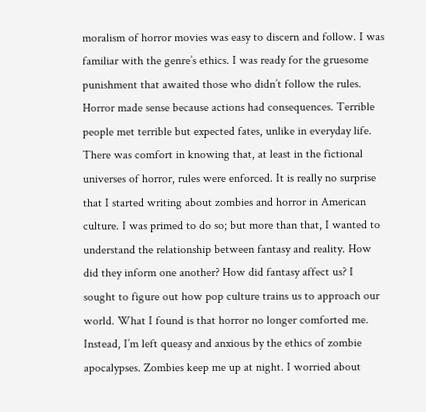moralism of horror movies was easy to discern and follow. I was familiar with the genre’s ethics. I was ready for the gruesome punishment that awaited those who didn’t follow the rules. Horror made sense because actions had consequences. Terrible people met terrible but expected fates, unlike in everyday life. There was comfort in knowing that, at least in the fictional universes of horror, rules were enforced. It is really no surprise that I started writing about zombies and horror in American culture. I was primed to do so; but more than that, I wanted to understand the relationship between fantasy and reality. How did they inform one another? How did fantasy affect us? I sought to figure out how pop culture trains us to approach our world. What I found is that horror no longer comforted me. Instead, I’m left queasy and anxious by the ethics of zombie apocalypses. Zombies keep me up at night. I worried about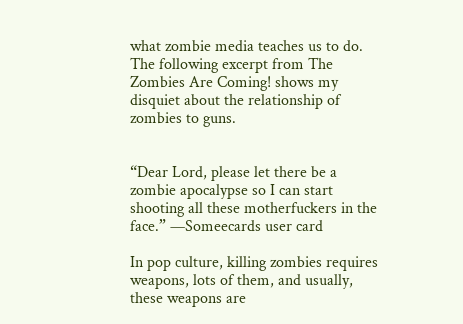what zombie media teaches us to do. The following excerpt from The Zombies Are Coming! shows my disquiet about the relationship of zombies to guns.


“Dear Lord, please let there be a zombie apocalypse so I can start shooting all these motherfuckers in the face.” —Someecards user card

In pop culture, killing zombies requires weapons, lots of them, and usually, these weapons are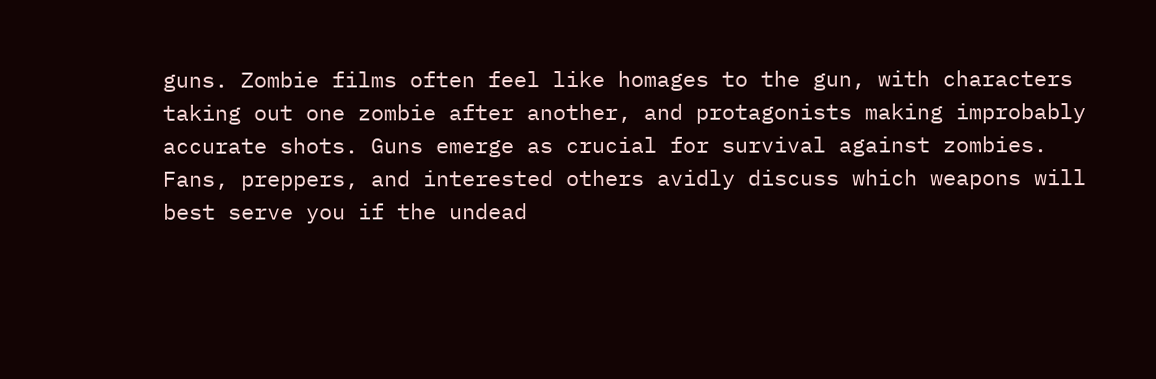guns. Zombie films often feel like homages to the gun, with characters taking out one zombie after another, and protagonists making improbably accurate shots. Guns emerge as crucial for survival against zombies. Fans, preppers, and interested others avidly discuss which weapons will best serve you if the undead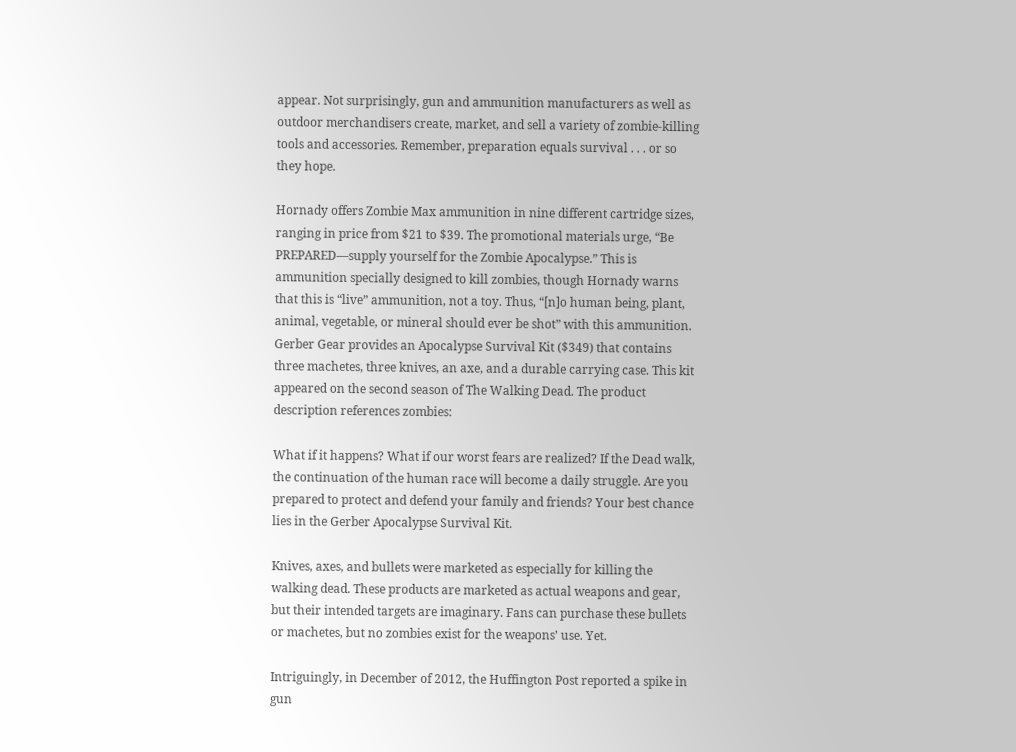appear. Not surprisingly, gun and ammunition manufacturers as well as outdoor merchandisers create, market, and sell a variety of zombie-killing tools and accessories. Remember, preparation equals survival . . . or so they hope.

Hornady offers Zombie Max ammunition in nine different cartridge sizes, ranging in price from $21 to $39. The promotional materials urge, “Be PREPARED—supply yourself for the Zombie Apocalypse.” This is ammunition specially designed to kill zombies, though Hornady warns that this is “live” ammunition, not a toy. Thus, “[n]o human being, plant, animal, vegetable, or mineral should ever be shot” with this ammunition. Gerber Gear provides an Apocalypse Survival Kit ($349) that contains three machetes, three knives, an axe, and a durable carrying case. This kit appeared on the second season of The Walking Dead. The product description references zombies:

What if it happens? What if our worst fears are realized? If the Dead walk, the continuation of the human race will become a daily struggle. Are you prepared to protect and defend your family and friends? Your best chance lies in the Gerber Apocalypse Survival Kit.

Knives, axes, and bullets were marketed as especially for killing the walking dead. These products are marketed as actual weapons and gear, but their intended targets are imaginary. Fans can purchase these bullets or machetes, but no zombies exist for the weapons’ use. Yet.

Intriguingly, in December of 2012, the Huffington Post reported a spike in gun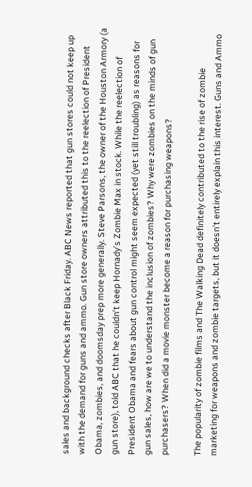sales and background checks after Black Friday. ABC News reported that gun stores could not keep up with the demand for guns and ammo. Gun store owners attributed this to the reelection of President Obama, zombies, and doomsday prep more generally. Steve Parsons, the owner of the Houston Armory (a gun store), told ABC that he couldn’t keep Hornady’s Zombie Max in stock. While the reelection of President Obama and fears about gun control might seem expected (yet still troubling) as reasons for gun sales, how are we to understand the inclusion of zombies? Why were zombies on the minds of gun purchasers? When did a movie monster become a reason for purchasing weapons?

The popularity of zombie films and The Walking Dead definitely contributed to the rise of zombie marketing for weapons and zombie targets, but it doesn’t entirely explain this interest. Guns and Ammo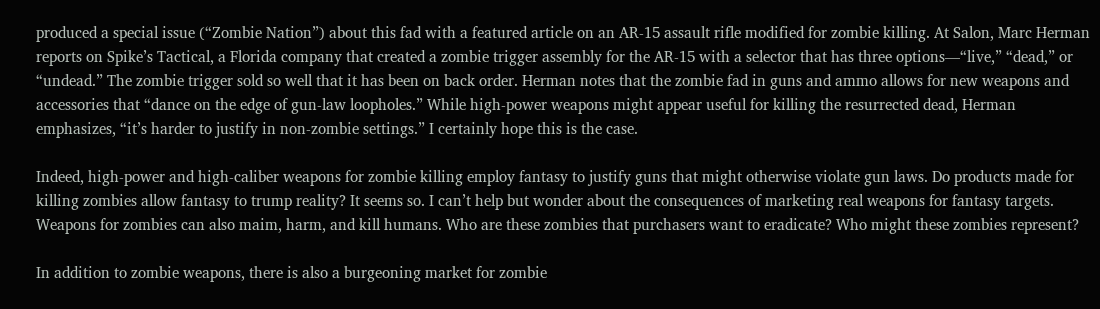produced a special issue (“Zombie Nation”) about this fad with a featured article on an AR-15 assault rifle modified for zombie killing. At Salon, Marc Herman reports on Spike’s Tactical, a Florida company that created a zombie trigger assembly for the AR-15 with a selector that has three options—“live,” “dead,” or “undead.” The zombie trigger sold so well that it has been on back order. Herman notes that the zombie fad in guns and ammo allows for new weapons and accessories that “dance on the edge of gun-law loopholes.” While high-power weapons might appear useful for killing the resurrected dead, Herman emphasizes, “it’s harder to justify in non-zombie settings.” I certainly hope this is the case.

Indeed, high-power and high-caliber weapons for zombie killing employ fantasy to justify guns that might otherwise violate gun laws. Do products made for killing zombies allow fantasy to trump reality? It seems so. I can’t help but wonder about the consequences of marketing real weapons for fantasy targets. Weapons for zombies can also maim, harm, and kill humans. Who are these zombies that purchasers want to eradicate? Who might these zombies represent?

In addition to zombie weapons, there is also a burgeoning market for zombie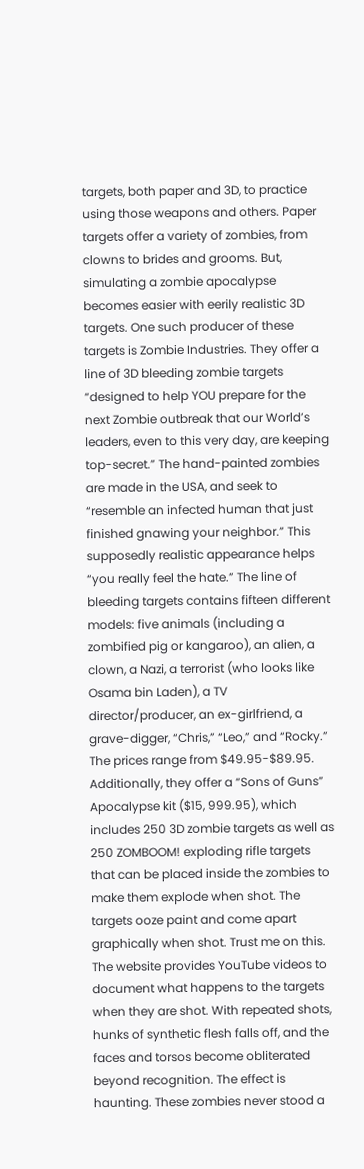targets, both paper and 3D, to practice using those weapons and others. Paper targets offer a variety of zombies, from clowns to brides and grooms. But, simulating a zombie apocalypse becomes easier with eerily realistic 3D targets. One such producer of these targets is Zombie Industries. They offer a line of 3D bleeding zombie targets “designed to help YOU prepare for the next Zombie outbreak that our World’s leaders, even to this very day, are keeping top-secret.” The hand-painted zombies are made in the USA, and seek to “resemble an infected human that just finished gnawing your neighbor.” This supposedly realistic appearance helps “you really feel the hate.” The line of bleeding targets contains fifteen different models: five animals (including a zombified pig or kangaroo), an alien, a clown, a Nazi, a terrorist (who looks like Osama bin Laden), a TV director/producer, an ex-girlfriend, a grave-digger, “Chris,” “Leo,” and “Rocky.” The prices range from $49.95-$89.95. Additionally, they offer a “Sons of Guns” Apocalypse kit ($15, 999.95), which includes 250 3D zombie targets as well as 250 ZOMBOOM! exploding rifle targets that can be placed inside the zombies to make them explode when shot. The targets ooze paint and come apart graphically when shot. Trust me on this. The website provides YouTube videos to document what happens to the targets when they are shot. With repeated shots, hunks of synthetic flesh falls off, and the faces and torsos become obliterated beyond recognition. The effect is haunting. These zombies never stood a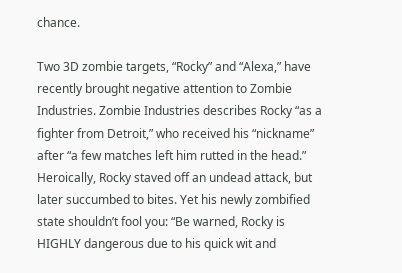chance.

Two 3D zombie targets, “Rocky” and “Alexa,” have recently brought negative attention to Zombie Industries. Zombie Industries describes Rocky “as a fighter from Detroit,” who received his “nickname” after “a few matches left him rutted in the head.” Heroically, Rocky staved off an undead attack, but later succumbed to bites. Yet his newly zombified state shouldn’t fool you: “Be warned, Rocky is HIGHLY dangerous due to his quick wit and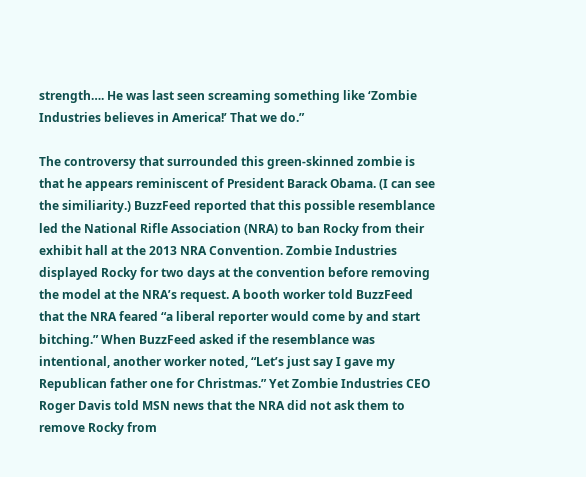strength…. He was last seen screaming something like ‘Zombie Industries believes in America!’ That we do.”

The controversy that surrounded this green-skinned zombie is that he appears reminiscent of President Barack Obama. (I can see the similiarity.) BuzzFeed reported that this possible resemblance led the National Rifle Association (NRA) to ban Rocky from their exhibit hall at the 2013 NRA Convention. Zombie Industries displayed Rocky for two days at the convention before removing the model at the NRA’s request. A booth worker told BuzzFeed that the NRA feared “a liberal reporter would come by and start bitching.” When BuzzFeed asked if the resemblance was intentional, another worker noted, “Let’s just say I gave my Republican father one for Christmas.” Yet Zombie Industries CEO Roger Davis told MSN news that the NRA did not ask them to remove Rocky from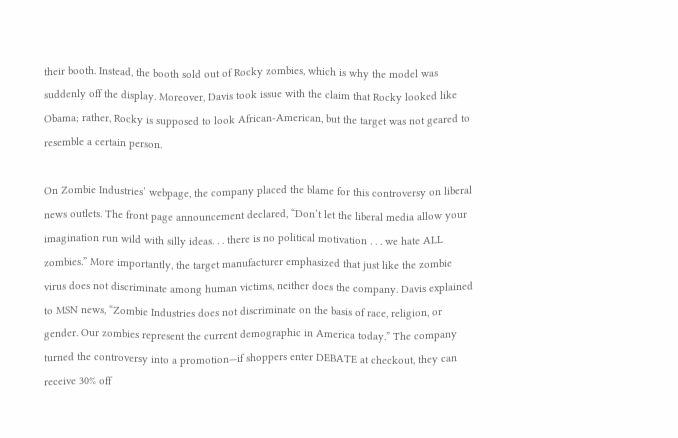their booth. Instead, the booth sold out of Rocky zombies, which is why the model was suddenly off the display. Moreover, Davis took issue with the claim that Rocky looked like Obama; rather, Rocky is supposed to look African-American, but the target was not geared to resemble a certain person.

On Zombie Industries’ webpage, the company placed the blame for this controversy on liberal news outlets. The front page announcement declared, “Don’t let the liberal media allow your imagination run wild with silly ideas. . . there is no political motivation . . . we hate ALL zombies.” More importantly, the target manufacturer emphasized that just like the zombie virus does not discriminate among human victims, neither does the company. Davis explained to MSN news, “Zombie Industries does not discriminate on the basis of race, religion, or gender. Our zombies represent the current demographic in America today.” The company turned the controversy into a promotion—if shoppers enter DEBATE at checkout, they can receive 30% off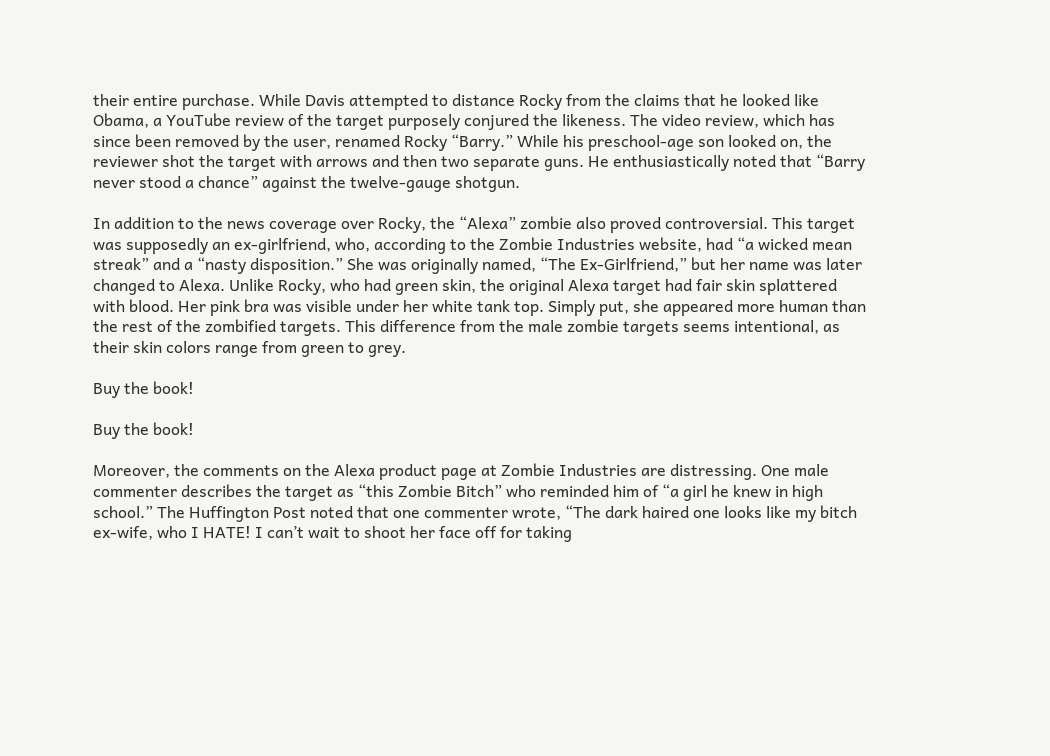their entire purchase. While Davis attempted to distance Rocky from the claims that he looked like Obama, a YouTube review of the target purposely conjured the likeness. The video review, which has since been removed by the user, renamed Rocky “Barry.” While his preschool-age son looked on, the reviewer shot the target with arrows and then two separate guns. He enthusiastically noted that “Barry never stood a chance” against the twelve-gauge shotgun.

In addition to the news coverage over Rocky, the “Alexa” zombie also proved controversial. This target was supposedly an ex-girlfriend, who, according to the Zombie Industries website, had “a wicked mean streak” and a “nasty disposition.” She was originally named, “The Ex-Girlfriend,” but her name was later changed to Alexa. Unlike Rocky, who had green skin, the original Alexa target had fair skin splattered with blood. Her pink bra was visible under her white tank top. Simply put, she appeared more human than the rest of the zombified targets. This difference from the male zombie targets seems intentional, as their skin colors range from green to grey.

Buy the book!

Buy the book!

Moreover, the comments on the Alexa product page at Zombie Industries are distressing. One male commenter describes the target as “this Zombie Bitch” who reminded him of “a girl he knew in high school.” The Huffington Post noted that one commenter wrote, “The dark haired one looks like my bitch ex-wife, who I HATE! I can’t wait to shoot her face off for taking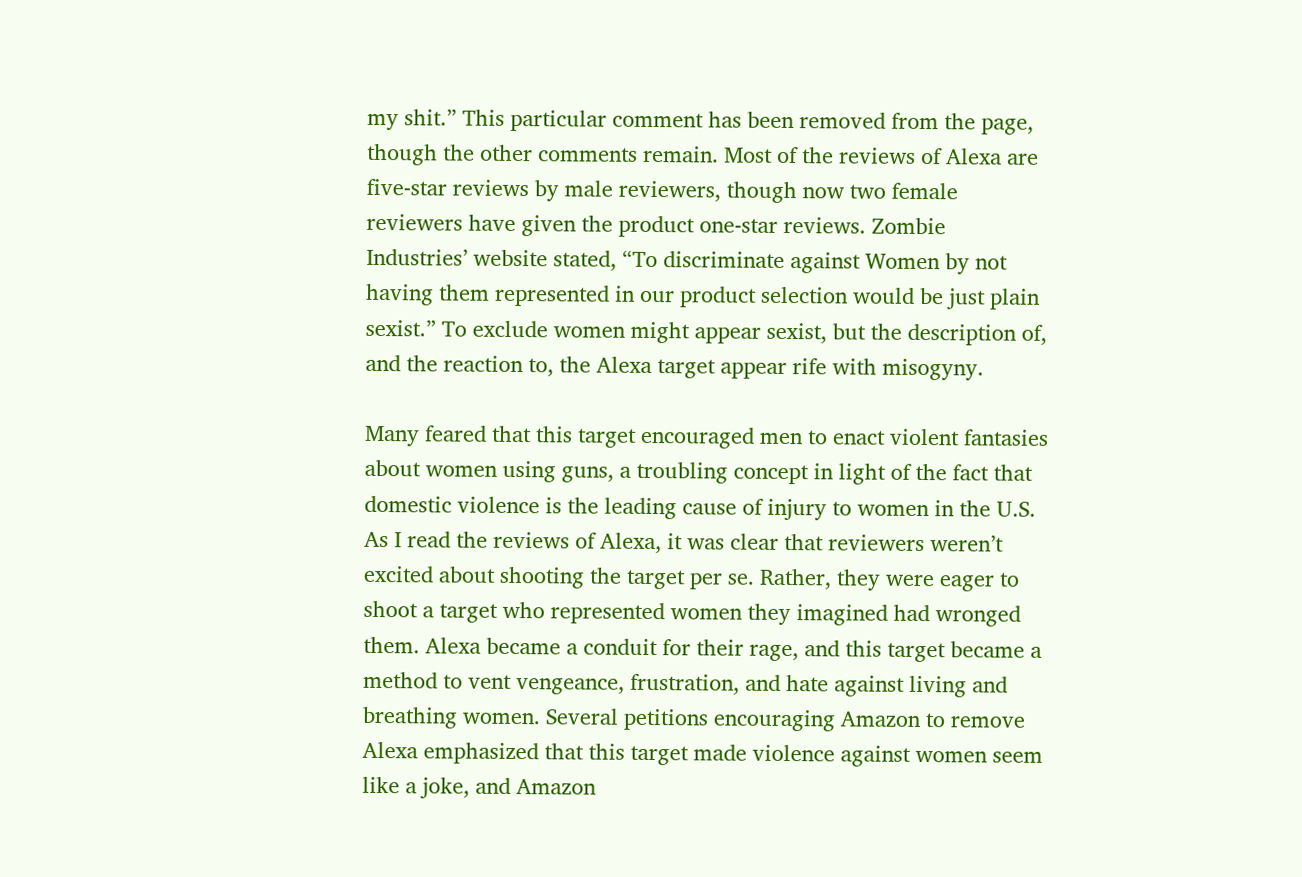my shit.” This particular comment has been removed from the page, though the other comments remain. Most of the reviews of Alexa are five-star reviews by male reviewers, though now two female reviewers have given the product one-star reviews. Zombie Industries’ website stated, “To discriminate against Women by not having them represented in our product selection would be just plain sexist.” To exclude women might appear sexist, but the description of, and the reaction to, the Alexa target appear rife with misogyny.

Many feared that this target encouraged men to enact violent fantasies about women using guns, a troubling concept in light of the fact that domestic violence is the leading cause of injury to women in the U.S. As I read the reviews of Alexa, it was clear that reviewers weren’t excited about shooting the target per se. Rather, they were eager to shoot a target who represented women they imagined had wronged them. Alexa became a conduit for their rage, and this target became a method to vent vengeance, frustration, and hate against living and breathing women. Several petitions encouraging Amazon to remove Alexa emphasized that this target made violence against women seem like a joke, and Amazon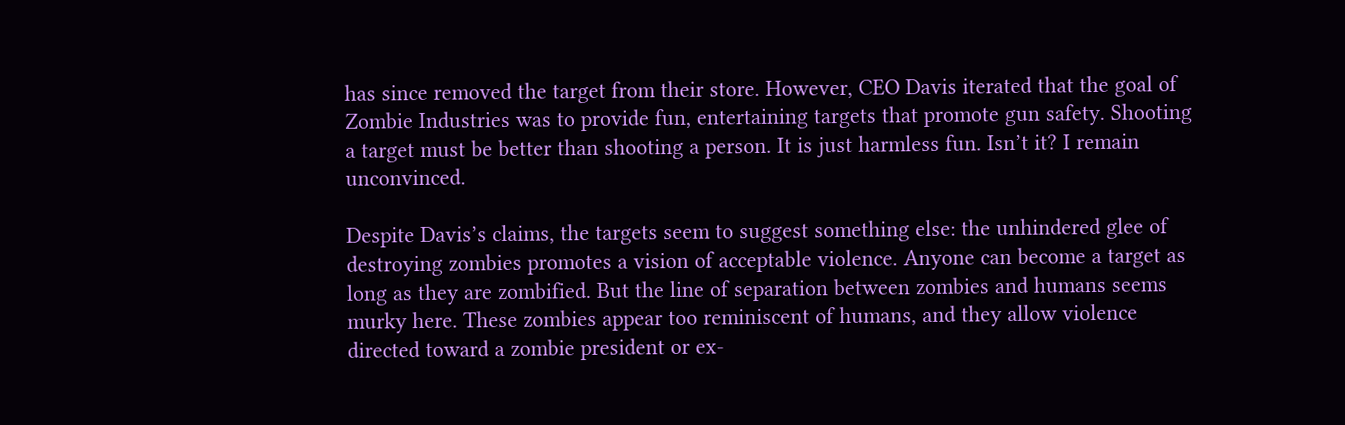has since removed the target from their store. However, CEO Davis iterated that the goal of Zombie Industries was to provide fun, entertaining targets that promote gun safety. Shooting a target must be better than shooting a person. It is just harmless fun. Isn’t it? I remain unconvinced.

Despite Davis’s claims, the targets seem to suggest something else: the unhindered glee of destroying zombies promotes a vision of acceptable violence. Anyone can become a target as long as they are zombified. But the line of separation between zombies and humans seems murky here. These zombies appear too reminiscent of humans, and they allow violence directed toward a zombie president or ex-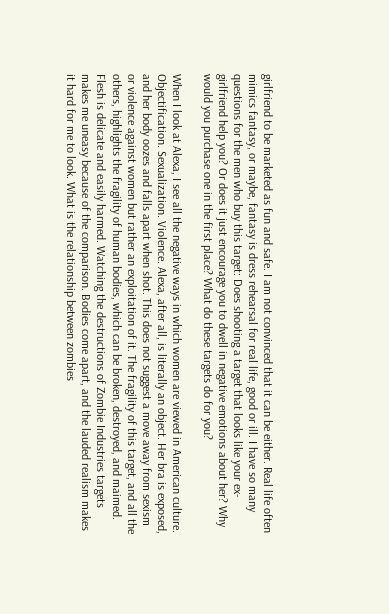girlfriend to be marketed as fun and safe. I am not convinced that it can be either. Real life often mimics fantasy, or maybe, fantasy is dress rehearsal for real life, good or ill. I have so many questions for the men who buy this target: Does shooting a target that looks like your ex-girlfriend help you? Or does it just encourage you to dwell in negative emotions about her? Why would you purchase one in the first place? What do these targets do for you?

When I look at Alexa, I see all the negative ways in which women are viewed in American culture. Objectification. Sexualization. Violence. Alexa, after all, is literally an object. Her bra is exposed, and her body oozes and falls apart when shot. This does not suggest a move away from sexism or violence against women but rather an exploitation of it. The fragility of this target, and all the others, highlights the fragility of human bodies, which can be broken, destroyed, and maimed. Flesh is delicate and easily harmed. Watching the destructions of Zombie Industries targets makes me uneasy because of the comparison. Bodies come apart, and the lauded realism makes it hard for me to look. What is the relationship between zombies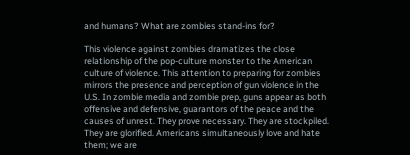and humans? What are zombies stand-ins for?

This violence against zombies dramatizes the close relationship of the pop-culture monster to the American culture of violence. This attention to preparing for zombies mirrors the presence and perception of gun violence in the U.S. In zombie media and zombie prep, guns appear as both offensive and defensive, guarantors of the peace and the causes of unrest. They prove necessary. They are stockpiled. They are glorified. Americans simultaneously love and hate them; we are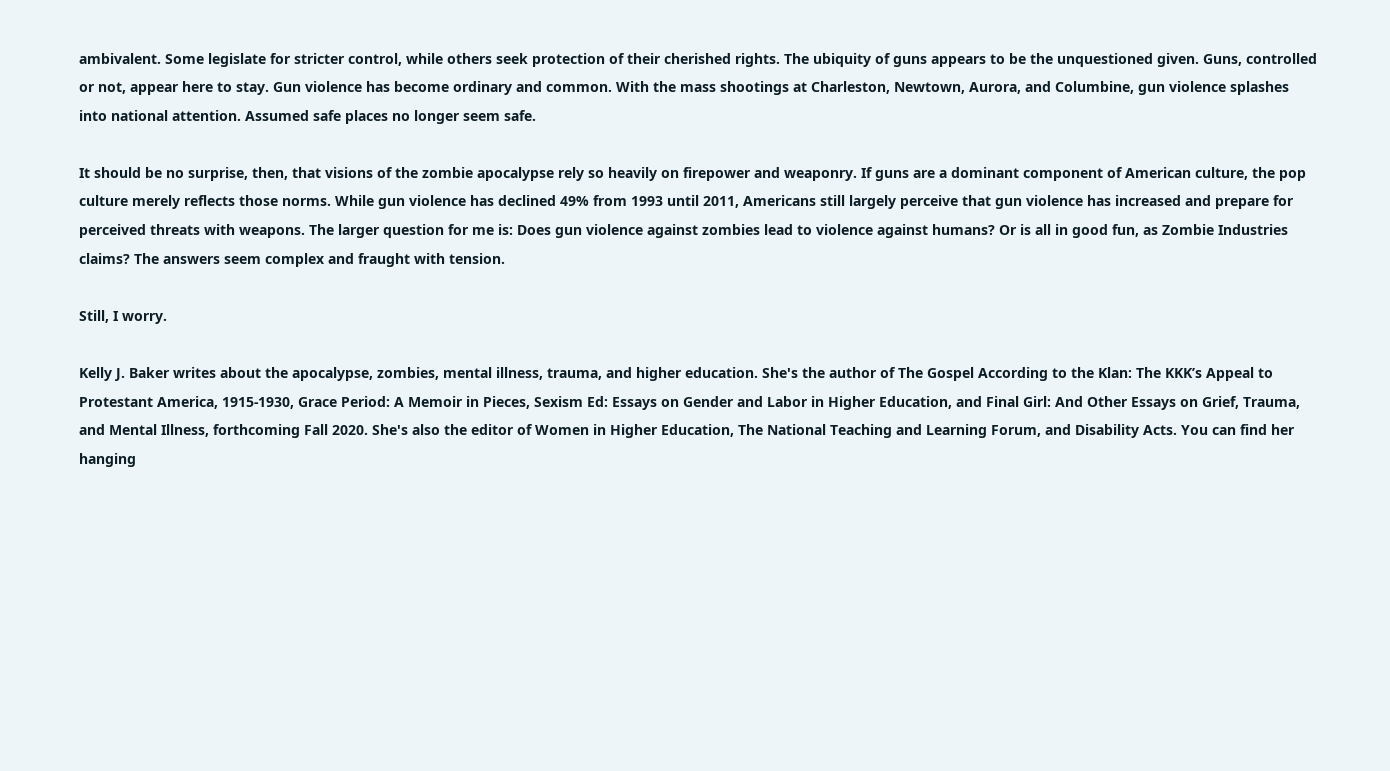ambivalent. Some legislate for stricter control, while others seek protection of their cherished rights. The ubiquity of guns appears to be the unquestioned given. Guns, controlled or not, appear here to stay. Gun violence has become ordinary and common. With the mass shootings at Charleston, Newtown, Aurora, and Columbine, gun violence splashes into national attention. Assumed safe places no longer seem safe.

It should be no surprise, then, that visions of the zombie apocalypse rely so heavily on firepower and weaponry. If guns are a dominant component of American culture, the pop culture merely reflects those norms. While gun violence has declined 49% from 1993 until 2011, Americans still largely perceive that gun violence has increased and prepare for perceived threats with weapons. The larger question for me is: Does gun violence against zombies lead to violence against humans? Or is all in good fun, as Zombie Industries claims? The answers seem complex and fraught with tension.

Still, I worry.

Kelly J. Baker writes about the apocalypse, zombies, mental illness, trauma, and higher education. She's the author of The Gospel According to the Klan: The KKK’s Appeal to Protestant America, 1915-1930, Grace Period: A Memoir in Pieces, Sexism Ed: Essays on Gender and Labor in Higher Education, and Final Girl: And Other Essays on Grief, Trauma, and Mental Illness, forthcoming Fall 2020. She's also the editor of Women in Higher Education, The National Teaching and Learning Forum, and Disability Acts. You can find her hanging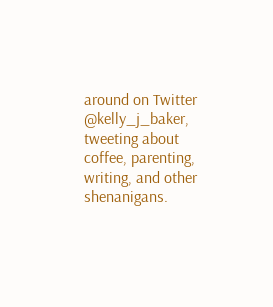around on Twitter @kelly_j_baker, tweeting about coffee, parenting, writing, and other shenanigans.